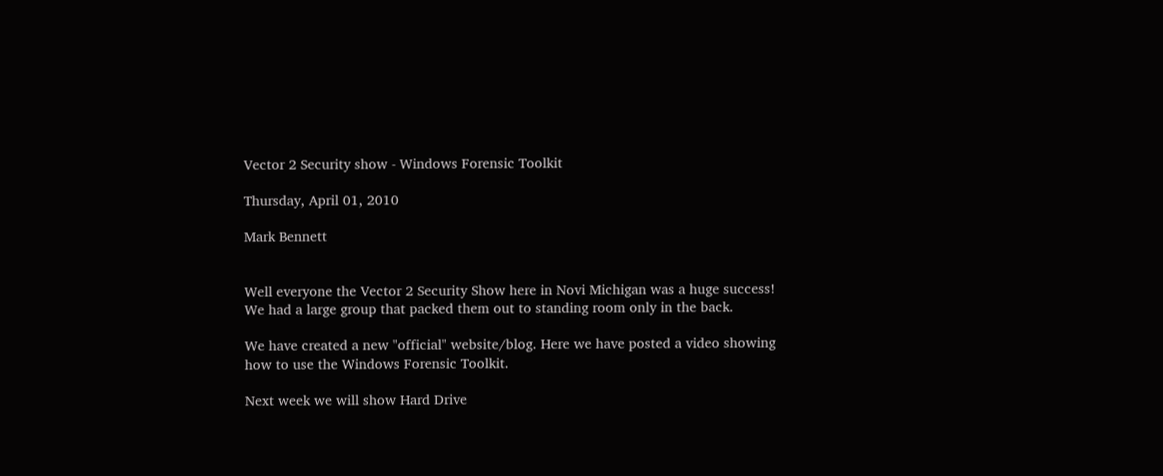Vector 2 Security show - Windows Forensic Toolkit

Thursday, April 01, 2010

Mark Bennett


Well everyone the Vector 2 Security Show here in Novi Michigan was a huge success! We had a large group that packed them out to standing room only in the back.

We have created a new "official" website/blog. Here we have posted a video showing how to use the Windows Forensic Toolkit.

Next week we will show Hard Drive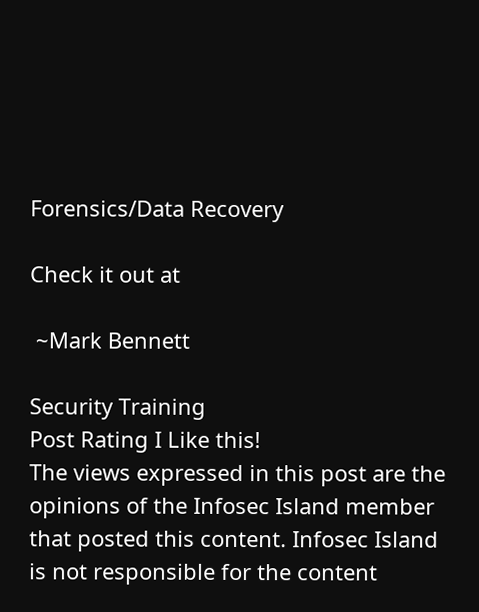Forensics/Data Recovery

Check it out at

 ~Mark Bennett

Security Training
Post Rating I Like this!
The views expressed in this post are the opinions of the Infosec Island member that posted this content. Infosec Island is not responsible for the content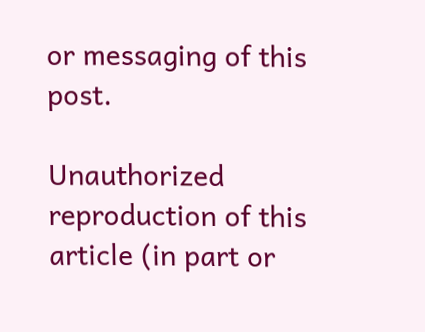or messaging of this post.

Unauthorized reproduction of this article (in part or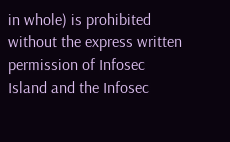in whole) is prohibited without the express written permission of Infosec Island and the Infosec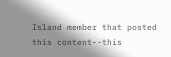Island member that posted this content--this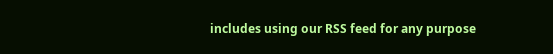includes using our RSS feed for any purpose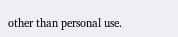other than personal use.